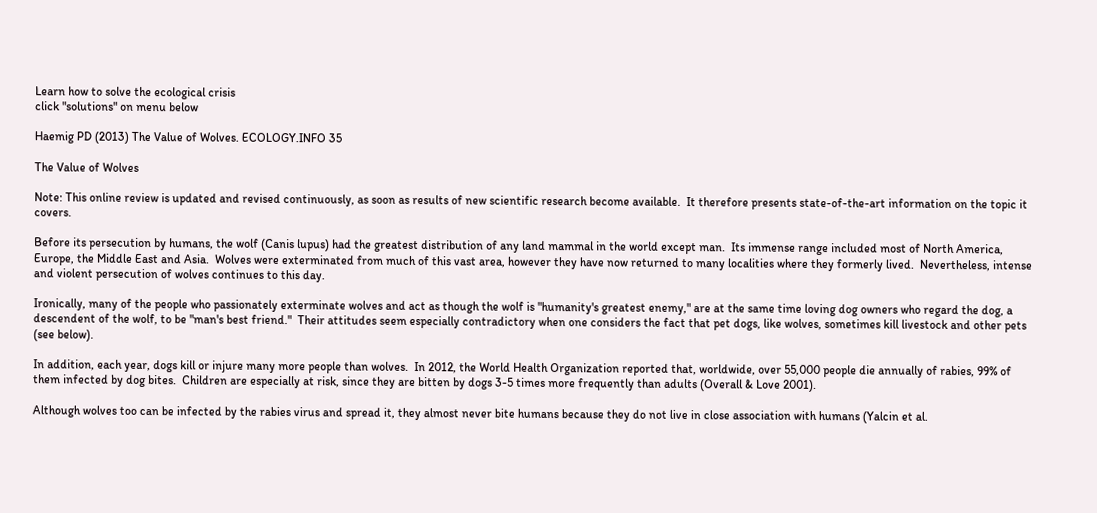Learn how to solve the ecological crisis
click "solutions" on menu below

Haemig PD (2013) The Value of Wolves. ECOLOGY.INFO 35

The Value of Wolves

Note: This online review is updated and revised continuously, as soon as results of new scientific research become available.  It therefore presents state-of-the-art information on the topic it covers.

Before its persecution by humans, the wolf (Canis lupus) had the greatest distribution of any land mammal in the world except man.  Its immense range included most of North America, Europe, the Middle East and Asia.  Wolves were exterminated from much of this vast area, however they have now returned to many localities where they formerly lived.  Nevertheless, intense and violent persecution of wolves continues to this day.

Ironically, many of the people who passionately exterminate wolves and act as though the wolf is "humanity's greatest enemy," are at the same time loving dog owners who regard the dog, a descendent of the wolf, to be "man's best friend."  Their attitudes seem especially contradictory when one considers the fact that pet dogs, like wolves, sometimes kill livestock and other pets (see below).

In addition, each year, dogs kill or injure many more people than wolves.  In 2012, the World Health Organization reported that, worldwide, over 55,000 people die annually of rabies, 99% of them infected by dog bites.  Children are especially at risk, since they are bitten by dogs 3-5 times more frequently than adults (Overall & Love 2001).

Although wolves too can be infected by the rabies virus and spread it, they almost never bite humans because they do not live in close association with humans (Yalcin et al.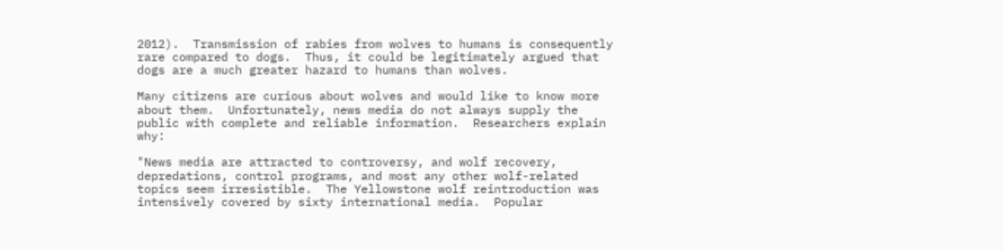2012).  Transmission of rabies from wolves to humans is consequently rare compared to dogs.  Thus, it could be legitimately argued that dogs are a much greater hazard to humans than wolves.

Many citizens are curious about wolves and would like to know more about them.  Unfortunately, news media do not always supply the public with complete and reliable information.  Researchers explain why:

"News media are attracted to controversy, and wolf recovery, depredations, control programs, and most any other wolf-related topics seem irresistible.  The Yellowstone wolf reintroduction was intensively covered by sixty international media.  Popular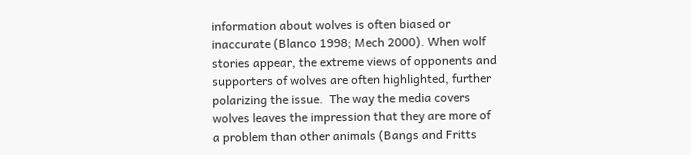information about wolves is often biased or inaccurate (Blanco 1998; Mech 2000). When wolf stories appear, the extreme views of opponents and supporters of wolves are often highlighted, further polarizing the issue.  The way the media covers wolves leaves the impression that they are more of a problem than other animals (Bangs and Fritts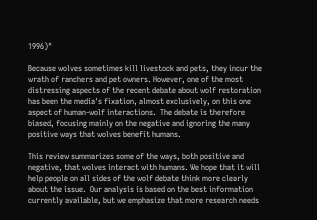1996)"

Because wolves sometimes kill livestock and pets, they incur the wrath of ranchers and pet owners. However, one of the most distressing aspects of the recent debate about wolf restoration has been the media's fixation, almost exclusively, on this one aspect of human-wolf interactions.  The debate is therefore biased, focusing mainly on the negative and ignoring the many positive ways that wolves benefit humans.

This review summarizes some of the ways, both positive and negative, that wolves interact with humans. We hope that it will help people on all sides of the wolf debate think more clearly about the issue.  Our analysis is based on the best information currently available, but we emphasize that more research needs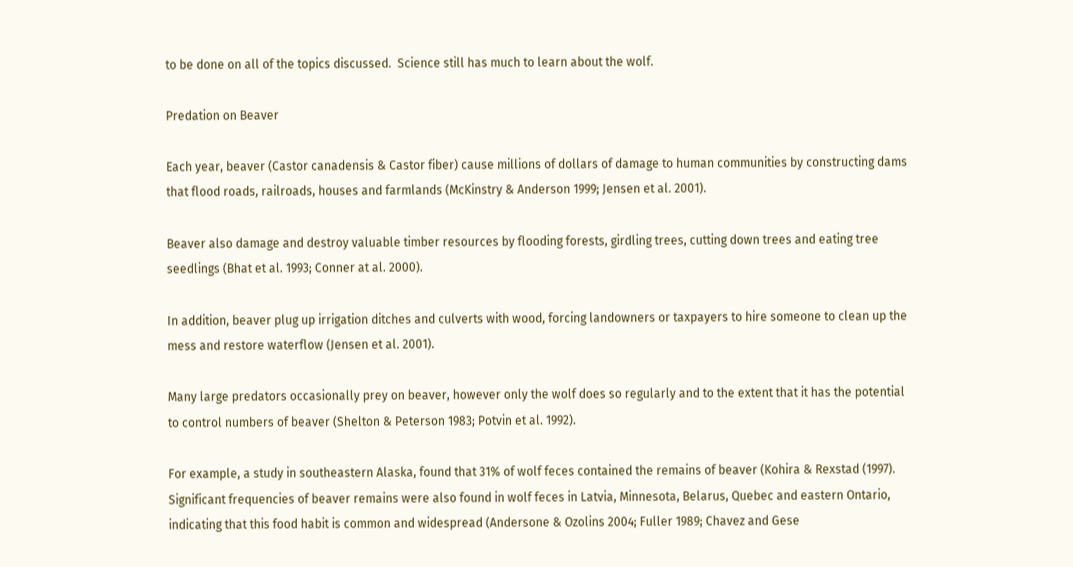to be done on all of the topics discussed.  Science still has much to learn about the wolf.

Predation on Beaver

Each year, beaver (Castor canadensis & Castor fiber) cause millions of dollars of damage to human communities by constructing dams that flood roads, railroads, houses and farmlands (McKinstry & Anderson 1999; Jensen et al. 2001).

Beaver also damage and destroy valuable timber resources by flooding forests, girdling trees, cutting down trees and eating tree seedlings (Bhat et al. 1993; Conner at al. 2000).

In addition, beaver plug up irrigation ditches and culverts with wood, forcing landowners or taxpayers to hire someone to clean up the mess and restore waterflow (Jensen et al. 2001).

Many large predators occasionally prey on beaver, however only the wolf does so regularly and to the extent that it has the potential to control numbers of beaver (Shelton & Peterson 1983; Potvin et al. 1992).

For example, a study in southeastern Alaska, found that 31% of wolf feces contained the remains of beaver (Kohira & Rexstad (1997).  Significant frequencies of beaver remains were also found in wolf feces in Latvia, Minnesota, Belarus, Quebec and eastern Ontario, indicating that this food habit is common and widespread (Andersone & Ozolins 2004; Fuller 1989; Chavez and Gese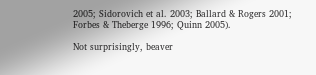2005; Sidorovich et al. 2003; Ballard & Rogers 2001; Forbes & Theberge 1996; Quinn 2005).

Not surprisingly, beaver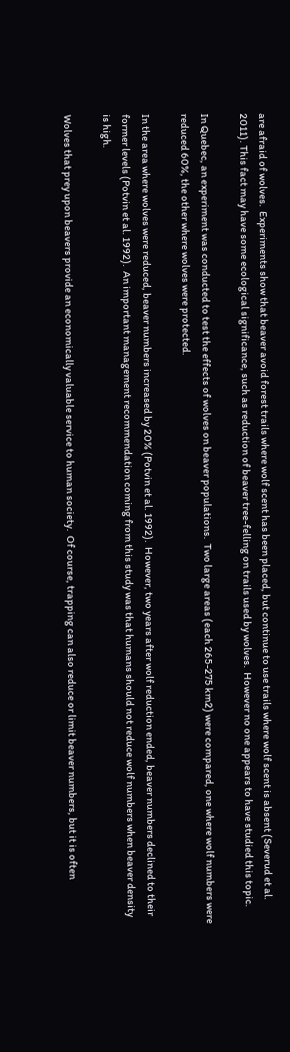are afraid of wolves.  Experiments show that beaver avoid forest trails where wolf scent has been placed, but continue to use trails where wolf scent is absent (Severud et al. 2011). This fact may have some ecological significance, such as reduction of beaver tree-felling on trails used by wolves.  However no one appears to have studied this topic.

In Quebec, an experiment was conducted to test the effects of wolves on beaver populations.  Two large areas (each 265-275 km2) were compared, one where wolf numbers were reduced 60%, the other where wolves were protected.

In the area where wolves were reduced, beaver numbers increased by 20% (Potvin et al. 1992).  However, two years after wolf reduction ended, beaver numbers declined to their former levels (Potvin et al. 1992).  An important management recommendation coming from this study was that humans should not reduce wolf numbers when beaver density is high.

Wolves that prey upon beavers provide an economically valuable service to human society.  Of course, trapping can also reduce or limit beaver numbers, but it is often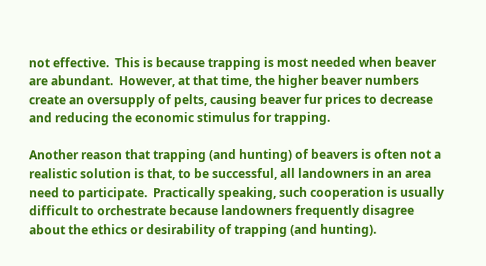not effective.  This is because trapping is most needed when beaver are abundant.  However, at that time, the higher beaver numbers create an oversupply of pelts, causing beaver fur prices to decrease and reducing the economic stimulus for trapping.

Another reason that trapping (and hunting) of beavers is often not a realistic solution is that, to be successful, all landowners in an area need to participate.  Practically speaking, such cooperation is usually difficult to orchestrate because landowners frequently disagree about the ethics or desirability of trapping (and hunting).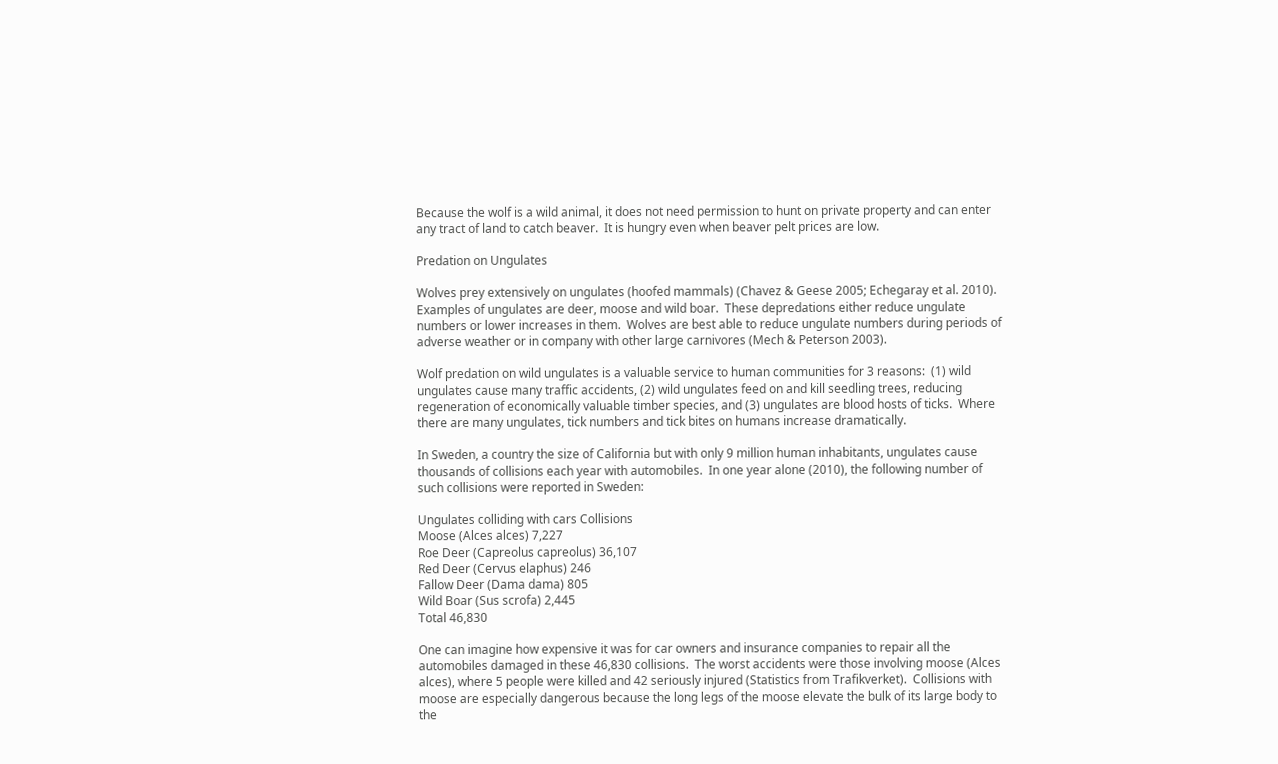Because the wolf is a wild animal, it does not need permission to hunt on private property and can enter any tract of land to catch beaver.  It is hungry even when beaver pelt prices are low.

Predation on Ungulates

Wolves prey extensively on ungulates (hoofed mammals) (Chavez & Geese 2005; Echegaray et al. 2010).  Examples of ungulates are deer, moose and wild boar.  These depredations either reduce ungulate numbers or lower increases in them.  Wolves are best able to reduce ungulate numbers during periods of adverse weather or in company with other large carnivores (Mech & Peterson 2003).

Wolf predation on wild ungulates is a valuable service to human communities for 3 reasons:  (1) wild ungulates cause many traffic accidents, (2) wild ungulates feed on and kill seedling trees, reducing regeneration of economically valuable timber species, and (3) ungulates are blood hosts of ticks.  Where there are many ungulates, tick numbers and tick bites on humans increase dramatically.

In Sweden, a country the size of California but with only 9 million human inhabitants, ungulates cause thousands of collisions each year with automobiles.  In one year alone (2010), the following number of such collisions were reported in Sweden:

Ungulates colliding with cars Collisions
Moose (Alces alces) 7,227
Roe Deer (Capreolus capreolus) 36,107
Red Deer (Cervus elaphus) 246
Fallow Deer (Dama dama) 805
Wild Boar (Sus scrofa) 2,445
Total 46,830

One can imagine how expensive it was for car owners and insurance companies to repair all the automobiles damaged in these 46,830 collisions.  The worst accidents were those involving moose (Alces alces), where 5 people were killed and 42 seriously injured (Statistics from Trafikverket).  Collisions with moose are especially dangerous because the long legs of the moose elevate the bulk of its large body to the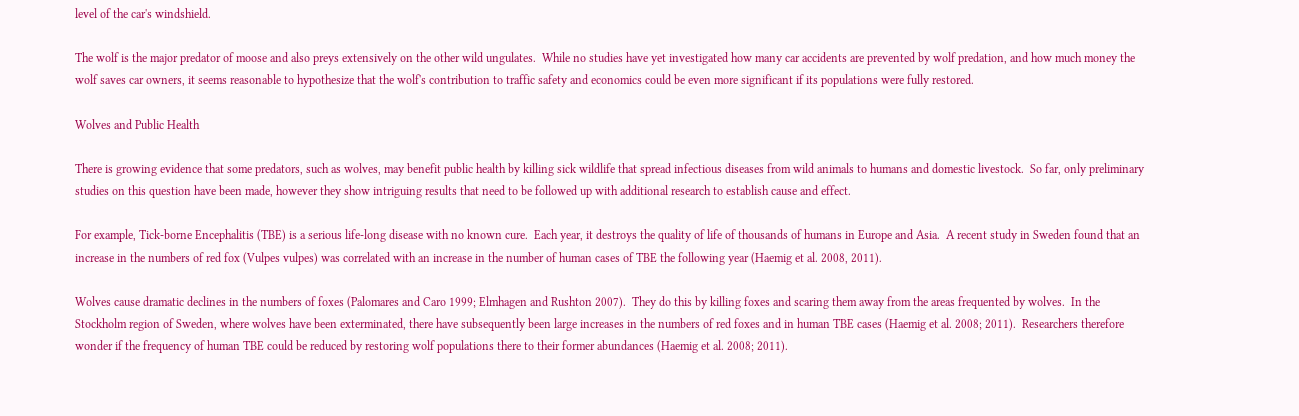level of the car's windshield.

The wolf is the major predator of moose and also preys extensively on the other wild ungulates.  While no studies have yet investigated how many car accidents are prevented by wolf predation, and how much money the wolf saves car owners, it seems reasonable to hypothesize that the wolf's contribution to traffic safety and economics could be even more significant if its populations were fully restored.

Wolves and Public Health

There is growing evidence that some predators, such as wolves, may benefit public health by killing sick wildlife that spread infectious diseases from wild animals to humans and domestic livestock.  So far, only preliminary studies on this question have been made, however they show intriguing results that need to be followed up with additional research to establish cause and effect.

For example, Tick-borne Encephalitis (TBE) is a serious life-long disease with no known cure.  Each year, it destroys the quality of life of thousands of humans in Europe and Asia.  A recent study in Sweden found that an increase in the numbers of red fox (Vulpes vulpes) was correlated with an increase in the number of human cases of TBE the following year (Haemig et al. 2008, 2011).

Wolves cause dramatic declines in the numbers of foxes (Palomares and Caro 1999; Elmhagen and Rushton 2007).  They do this by killing foxes and scaring them away from the areas frequented by wolves.  In the Stockholm region of Sweden, where wolves have been exterminated, there have subsequently been large increases in the numbers of red foxes and in human TBE cases (Haemig et al. 2008; 2011).  Researchers therefore wonder if the frequency of human TBE could be reduced by restoring wolf populations there to their former abundances (Haemig et al. 2008; 2011).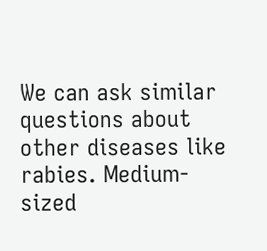We can ask similar questions about other diseases like rabies. Medium-sized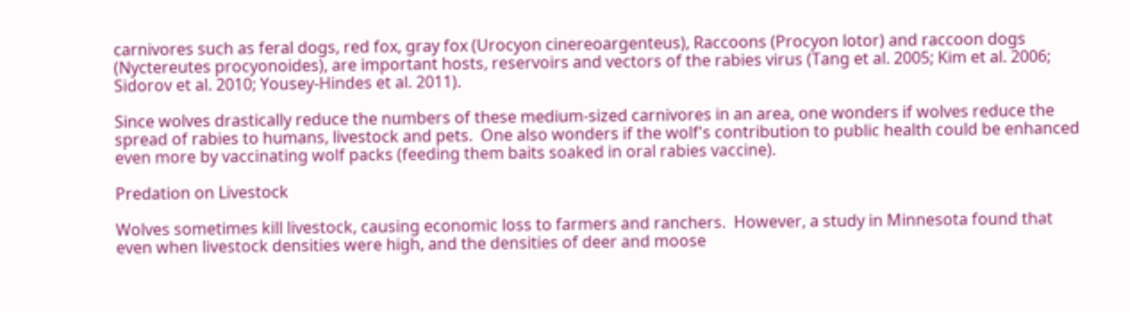carnivores such as feral dogs, red fox, gray fox (Urocyon cinereoargenteus), Raccoons (Procyon lotor) and raccoon dogs (Nyctereutes procyonoides), are important hosts, reservoirs and vectors of the rabies virus (Tang et al. 2005; Kim et al. 2006; Sidorov et al. 2010; Yousey-Hindes et al. 2011).

Since wolves drastically reduce the numbers of these medium-sized carnivores in an area, one wonders if wolves reduce the spread of rabies to humans, livestock and pets.  One also wonders if the wolf's contribution to public health could be enhanced even more by vaccinating wolf packs (feeding them baits soaked in oral rabies vaccine).

Predation on Livestock

Wolves sometimes kill livestock, causing economic loss to farmers and ranchers.  However, a study in Minnesota found that even when livestock densities were high, and the densities of deer and moose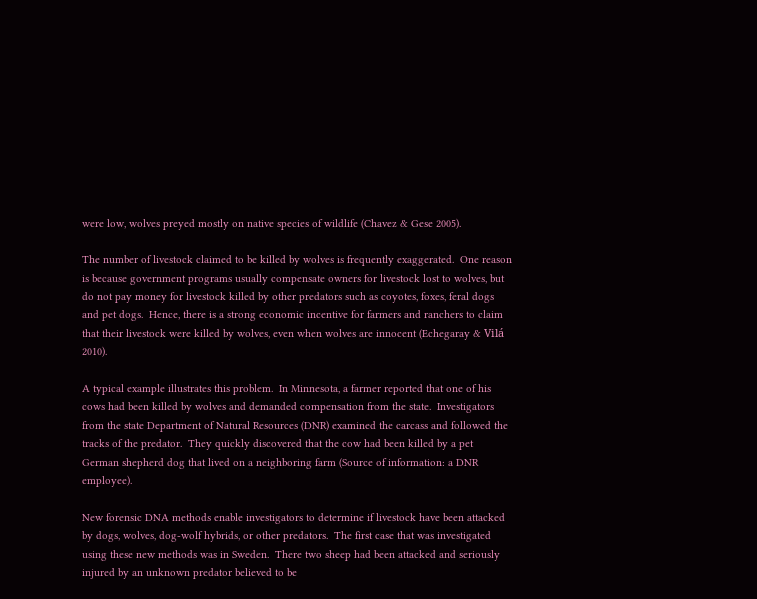were low, wolves preyed mostly on native species of wildlife (Chavez & Gese 2005).

The number of livestock claimed to be killed by wolves is frequently exaggerated.  One reason is because government programs usually compensate owners for livestock lost to wolves, but do not pay money for livestock killed by other predators such as coyotes, foxes, feral dogs and pet dogs.  Hence, there is a strong economic incentive for farmers and ranchers to claim that their livestock were killed by wolves, even when wolves are innocent (Echegaray & Vilá 2010).

A typical example illustrates this problem.  In Minnesota, a farmer reported that one of his cows had been killed by wolves and demanded compensation from the state.  Investigators from the state Department of Natural Resources (DNR) examined the carcass and followed the tracks of the predator.  They quickly discovered that the cow had been killed by a pet German shepherd dog that lived on a neighboring farm (Source of information: a DNR employee).

New forensic DNA methods enable investigators to determine if livestock have been attacked by dogs, wolves, dog-wolf hybrids, or other predators.  The first case that was investigated using these new methods was in Sweden.  There two sheep had been attacked and seriously injured by an unknown predator believed to be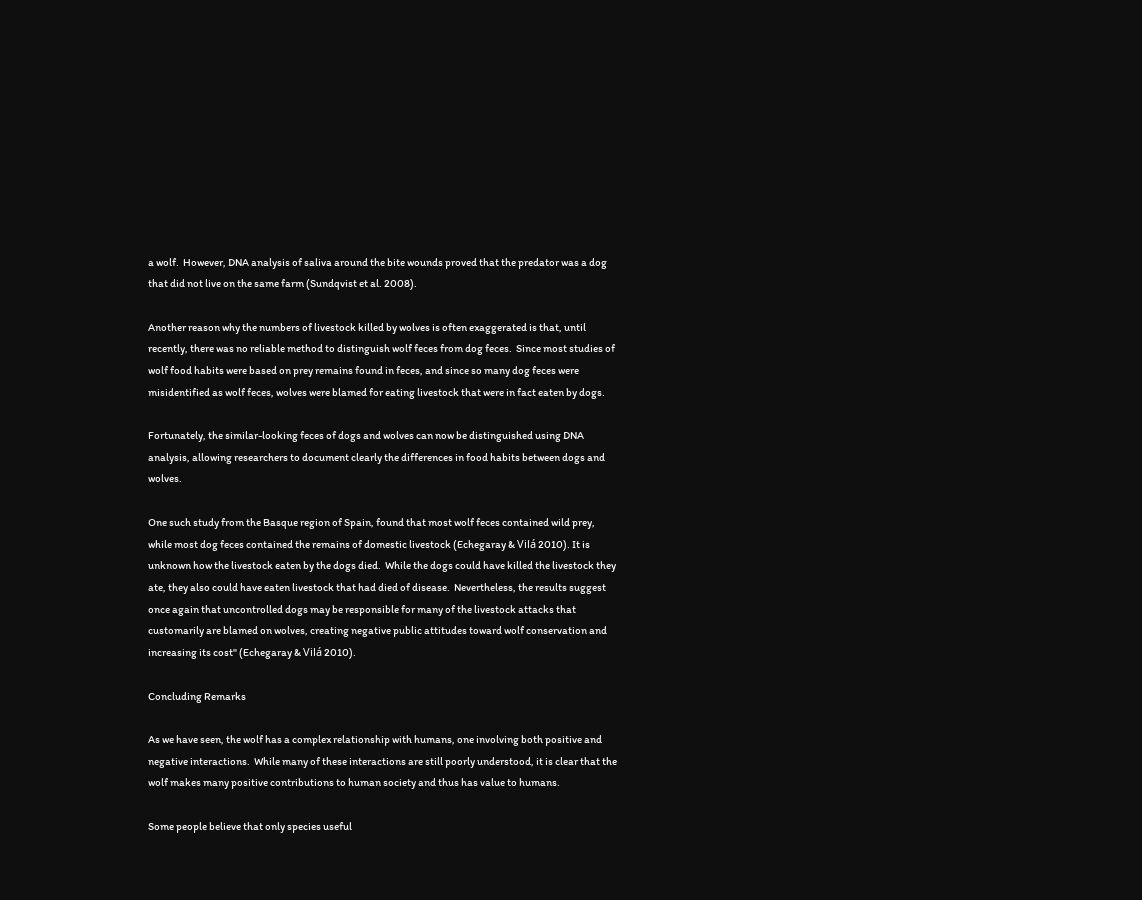a wolf.  However, DNA analysis of saliva around the bite wounds proved that the predator was a dog that did not live on the same farm (Sundqvist et al. 2008).

Another reason why the numbers of livestock killed by wolves is often exaggerated is that, until recently, there was no reliable method to distinguish wolf feces from dog feces.  Since most studies of wolf food habits were based on prey remains found in feces, and since so many dog feces were misidentified as wolf feces, wolves were blamed for eating livestock that were in fact eaten by dogs.

Fortunately, the similar-looking feces of dogs and wolves can now be distinguished using DNA analysis, allowing researchers to document clearly the differences in food habits between dogs and wolves.

One such study from the Basque region of Spain, found that most wolf feces contained wild prey, while most dog feces contained the remains of domestic livestock (Echegaray & Vilá 2010). It is unknown how the livestock eaten by the dogs died.  While the dogs could have killed the livestock they ate, they also could have eaten livestock that had died of disease.  Nevertheless, the results suggest once again that uncontrolled dogs may be responsible for many of the livestock attacks that customarily are blamed on wolves, creating negative public attitudes toward wolf conservation and increasing its cost" (Echegaray & Vilá 2010).

Concluding Remarks

As we have seen, the wolf has a complex relationship with humans, one involving both positive and negative interactions.  While many of these interactions are still poorly understood, it is clear that the wolf makes many positive contributions to human society and thus has value to humans.

Some people believe that only species useful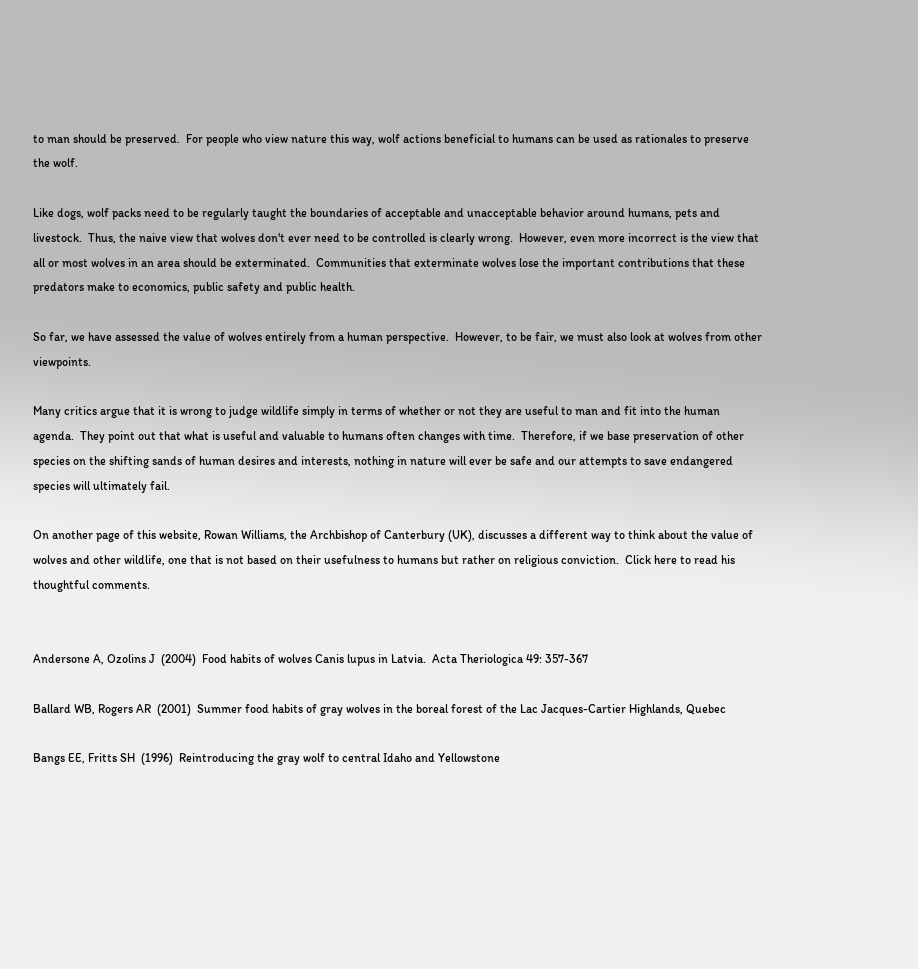to man should be preserved.  For people who view nature this way, wolf actions beneficial to humans can be used as rationales to preserve the wolf.

Like dogs, wolf packs need to be regularly taught the boundaries of acceptable and unacceptable behavior around humans, pets and livestock.  Thus, the naive view that wolves don't ever need to be controlled is clearly wrong.  However, even more incorrect is the view that all or most wolves in an area should be exterminated.  Communities that exterminate wolves lose the important contributions that these predators make to economics, public safety and public health.

So far, we have assessed the value of wolves entirely from a human perspective.  However, to be fair, we must also look at wolves from other viewpoints.

Many critics argue that it is wrong to judge wildlife simply in terms of whether or not they are useful to man and fit into the human agenda.  They point out that what is useful and valuable to humans often changes with time.  Therefore, if we base preservation of other species on the shifting sands of human desires and interests, nothing in nature will ever be safe and our attempts to save endangered species will ultimately fail.

On another page of this website, Rowan Williams, the Archbishop of Canterbury (UK), discusses a different way to think about the value of wolves and other wildlife, one that is not based on their usefulness to humans but rather on religious conviction.  Click here to read his thoughtful comments.


Andersone A, Ozolins J  (2004)  Food habits of wolves Canis lupus in Latvia.  Acta Theriologica 49: 357-367

Ballard WB, Rogers AR  (2001)  Summer food habits of gray wolves in the boreal forest of the Lac Jacques-Cartier Highlands, Quebec

Bangs EE, Fritts SH  (1996)  Reintroducing the gray wolf to central Idaho and Yellowstone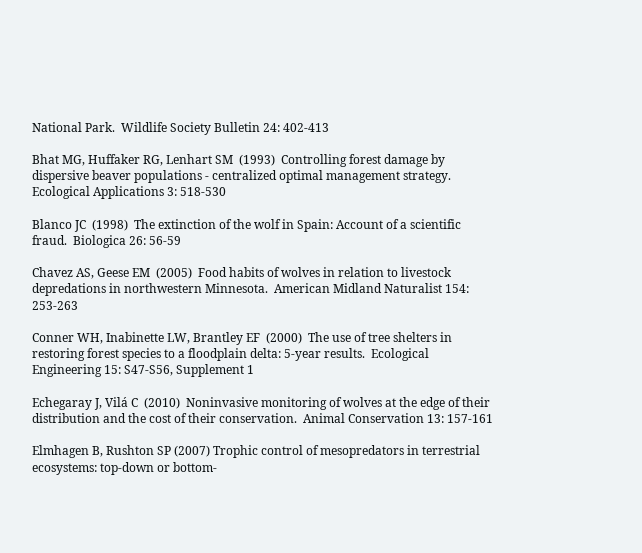National Park.  Wildlife Society Bulletin 24: 402-413

Bhat MG, Huffaker RG, Lenhart SM  (1993)  Controlling forest damage by dispersive beaver populations - centralized optimal management strategy.  Ecological Applications 3: 518-530

Blanco JC  (1998)  The extinction of the wolf in Spain: Account of a scientific fraud.  Biologica 26: 56-59

Chavez AS, Geese EM  (2005)  Food habits of wolves in relation to livestock depredations in northwestern Minnesota.  American Midland Naturalist 154: 253-263

Conner WH, Inabinette LW, Brantley EF  (2000)  The use of tree shelters in restoring forest species to a floodplain delta: 5-year results.  Ecological Engineering 15: S47-S56, Supplement 1

Echegaray J, Vilá C  (2010)  Noninvasive monitoring of wolves at the edge of their distribution and the cost of their conservation.  Animal Conservation 13: 157-161

Elmhagen B, Rushton SP (2007) Trophic control of mesopredators in terrestrial ecosystems: top-down or bottom-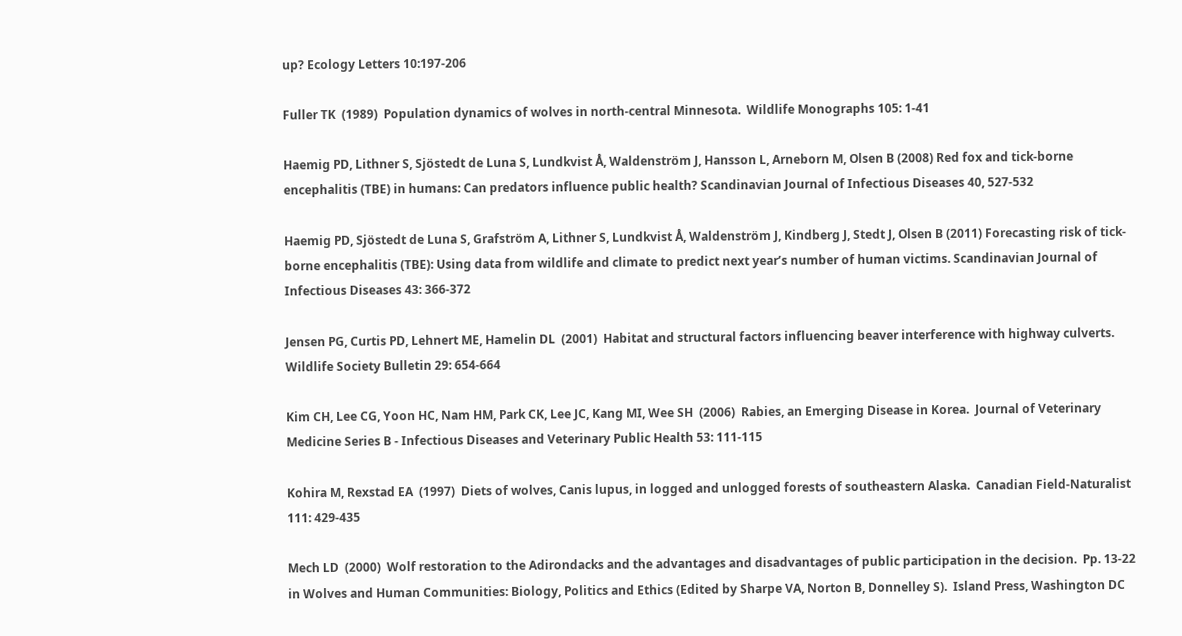up? Ecology Letters 10:197-206

Fuller TK  (1989)  Population dynamics of wolves in north-central Minnesota.  Wildlife Monographs 105: 1-41

Haemig PD, Lithner S, Sjöstedt de Luna S, Lundkvist Å, Waldenström J, Hansson L, Arneborn M, Olsen B (2008) Red fox and tick-borne encephalitis (TBE) in humans: Can predators influence public health? Scandinavian Journal of Infectious Diseases 40, 527-532

Haemig PD, Sjöstedt de Luna S, Grafström A, Lithner S, Lundkvist Å, Waldenström J, Kindberg J, Stedt J, Olsen B (2011) Forecasting risk of tick-borne encephalitis (TBE): Using data from wildlife and climate to predict next year’s number of human victims. Scandinavian Journal of Infectious Diseases 43: 366-372

Jensen PG, Curtis PD, Lehnert ME, Hamelin DL  (2001)  Habitat and structural factors influencing beaver interference with highway culverts.  Wildlife Society Bulletin 29: 654-664

Kim CH, Lee CG, Yoon HC, Nam HM, Park CK, Lee JC, Kang MI, Wee SH  (2006)  Rabies, an Emerging Disease in Korea.  Journal of Veterinary Medicine Series B - Infectious Diseases and Veterinary Public Health 53: 111-115

Kohira M, Rexstad EA  (1997)  Diets of wolves, Canis lupus, in logged and unlogged forests of southeastern Alaska.  Canadian Field-Naturalist 111: 429-435

Mech LD  (2000)  Wolf restoration to the Adirondacks and the advantages and disadvantages of public participation in the decision.  Pp. 13-22 in Wolves and Human Communities: Biology, Politics and Ethics (Edited by Sharpe VA, Norton B, Donnelley S).  Island Press, Washington DC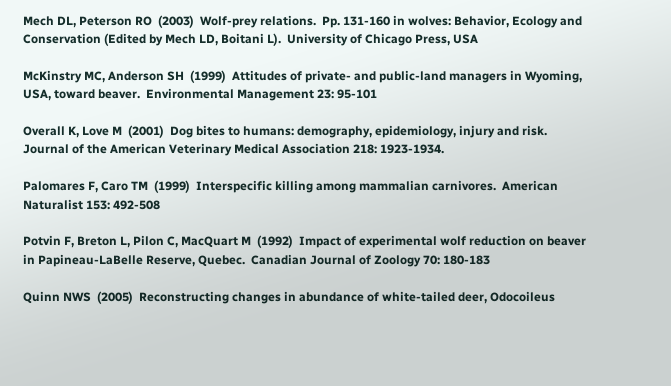Mech DL, Peterson RO  (2003)  Wolf-prey relations.  Pp. 131-160 in wolves: Behavior, Ecology and Conservation (Edited by Mech LD, Boitani L).  University of Chicago Press, USA

McKinstry MC, Anderson SH  (1999)  Attitudes of private- and public-land managers in Wyoming, USA, toward beaver.  Environmental Management 23: 95-101

Overall K, Love M  (2001)  Dog bites to humans: demography, epidemiology, injury and risk.  Journal of the American Veterinary Medical Association 218: 1923-1934.

Palomares F, Caro TM  (1999)  Interspecific killing among mammalian carnivores.  American Naturalist 153: 492-508

Potvin F, Breton L, Pilon C, MacQuart M  (1992)  Impact of experimental wolf reduction on beaver in Papineau-LaBelle Reserve, Quebec.  Canadian Journal of Zoology 70: 180-183

Quinn NWS  (2005)  Reconstructing changes in abundance of white-tailed deer, Odocoileus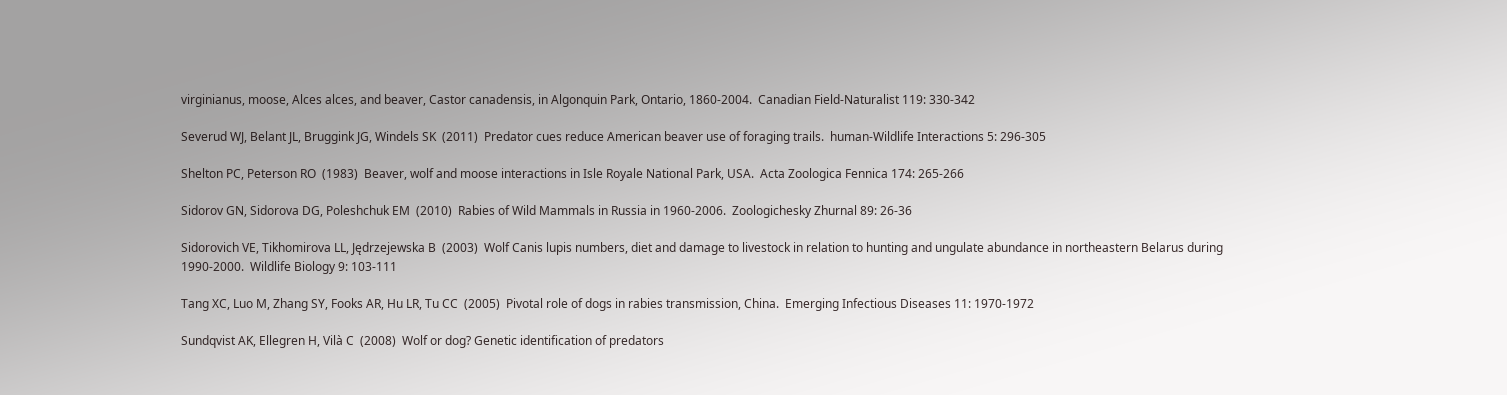virginianus, moose, Alces alces, and beaver, Castor canadensis, in Algonquin Park, Ontario, 1860-2004.  Canadian Field-Naturalist 119: 330-342

Severud WJ, Belant JL, Bruggink JG, Windels SK  (2011)  Predator cues reduce American beaver use of foraging trails.  human-Wildlife Interactions 5: 296-305

Shelton PC, Peterson RO  (1983)  Beaver, wolf and moose interactions in Isle Royale National Park, USA.  Acta Zoologica Fennica 174: 265-266

Sidorov GN, Sidorova DG, Poleshchuk EM  (2010)  Rabies of Wild Mammals in Russia in 1960-2006.  Zoologichesky Zhurnal 89: 26-36

Sidorovich VE, Tikhomirova LL, Jędrzejewska B  (2003)  Wolf Canis lupis numbers, diet and damage to livestock in relation to hunting and ungulate abundance in northeastern Belarus during 1990-2000.  Wildlife Biology 9: 103-111

Tang XC, Luo M, Zhang SY, Fooks AR, Hu LR, Tu CC  (2005)  Pivotal role of dogs in rabies transmission, China.  Emerging Infectious Diseases 11: 1970-1972

Sundqvist AK, Ellegren H, Vilà C  (2008)  Wolf or dog? Genetic identification of predators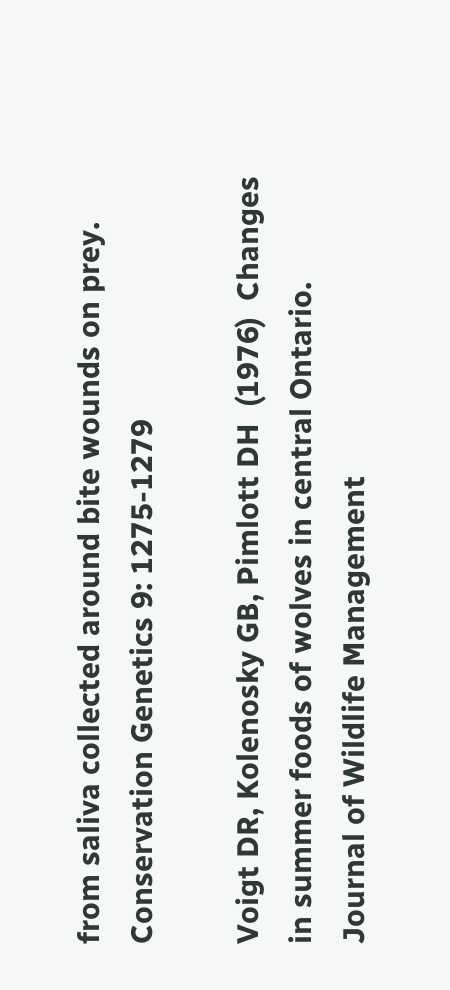from saliva collected around bite wounds on prey.  Conservation Genetics 9: 1275-1279

Voigt DR, Kolenosky GB, Pimlott DH  (1976)  Changes in summer foods of wolves in central Ontario.  Journal of Wildlife Management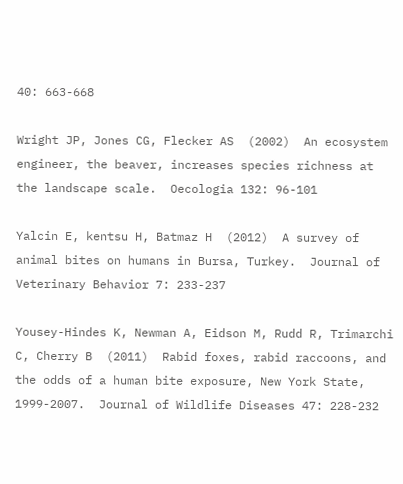40: 663-668

Wright JP, Jones CG, Flecker AS  (2002)  An ecosystem engineer, the beaver, increases species richness at the landscape scale.  Oecologia 132: 96-101

Yalcin E, kentsu H, Batmaz H  (2012)  A survey of animal bites on humans in Bursa, Turkey.  Journal of Veterinary Behavior 7: 233-237

Yousey-Hindes K, Newman A, Eidson M, Rudd R, Trimarchi C, Cherry B  (2011)  Rabid foxes, rabid raccoons, and the odds of a human bite exposure, New York State, 1999-2007.  Journal of Wildlife Diseases 47: 228-232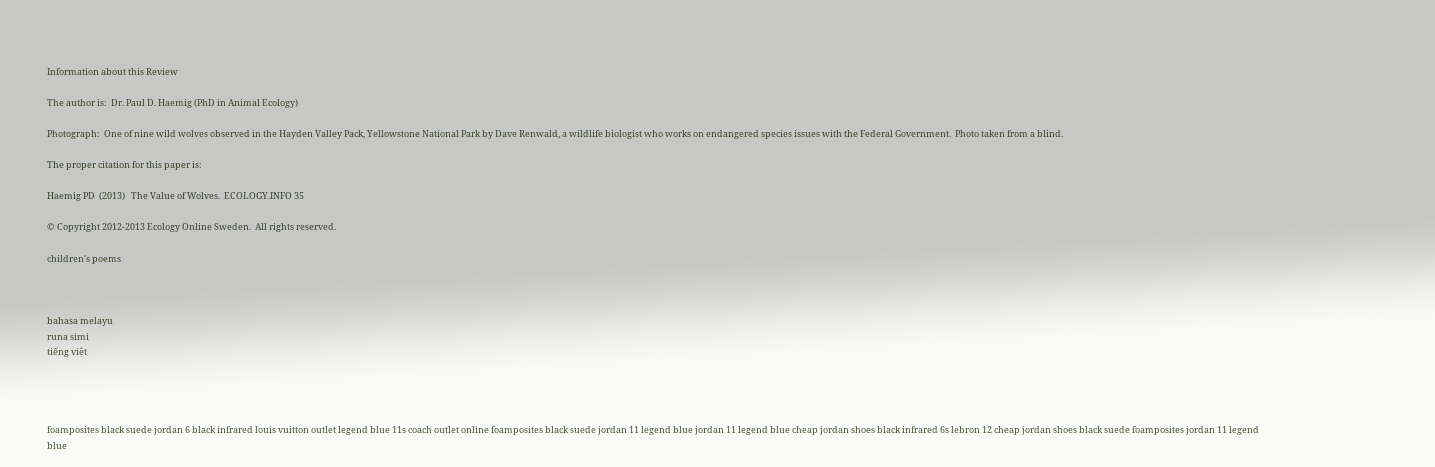Information about this Review

The author is:  Dr. Paul D. Haemig (PhD in Animal Ecology)

Photograph:  One of nine wild wolves observed in the Hayden Valley Pack, Yellowstone National Park by Dave Renwald, a wildlife biologist who works on endangered species issues with the Federal Government.  Photo taken from a blind.

The proper citation for this paper is:

Haemig PD  (2013)   The Value of Wolves.  ECOLOGY.INFO 35

© Copyright 2012-2013 Ecology Online Sweden.  All rights reserved.

children's poems



bahasa melayu
runa simi
tiếng việt




foamposites black suede jordan 6 black infrared louis vuitton outlet legend blue 11s coach outlet online foamposites black suede jordan 11 legend blue jordan 11 legend blue cheap jordan shoes black infrared 6s lebron 12 cheap jordan shoes black suede foamposites jordan 11 legend blue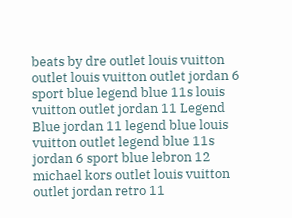beats by dre outlet louis vuitton outlet louis vuitton outlet jordan 6 sport blue legend blue 11s louis vuitton outlet jordan 11 Legend Blue jordan 11 legend blue louis vuitton outlet legend blue 11s jordan 6 sport blue lebron 12 michael kors outlet louis vuitton outlet jordan retro 11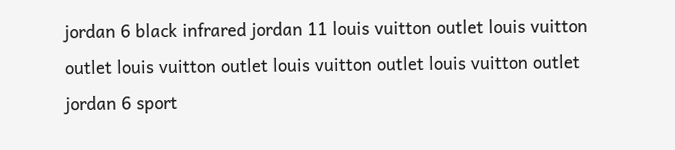jordan 6 black infrared jordan 11 louis vuitton outlet louis vuitton outlet louis vuitton outlet louis vuitton outlet louis vuitton outlet jordan 6 sport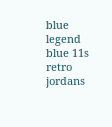blue legend blue 11s retro jordans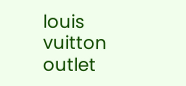louis vuitton outlet